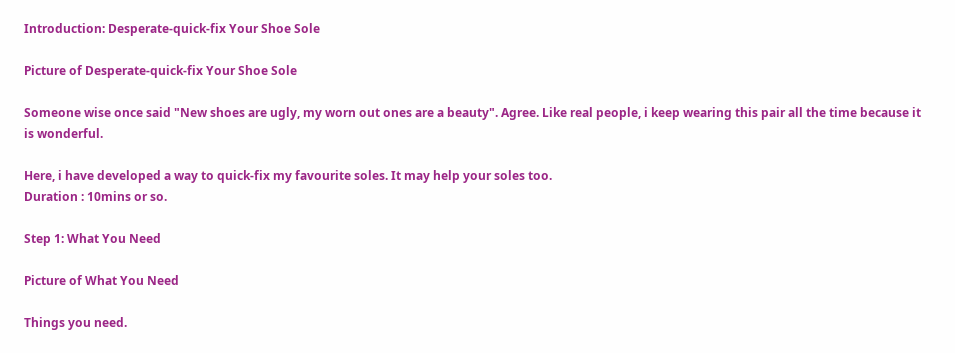Introduction: Desperate-quick-fix Your Shoe Sole

Picture of Desperate-quick-fix Your Shoe Sole

Someone wise once said "New shoes are ugly, my worn out ones are a beauty". Agree. Like real people, i keep wearing this pair all the time because it is wonderful.

Here, i have developed a way to quick-fix my favourite soles. It may help your soles too.
Duration : 10mins or so.

Step 1: What You Need

Picture of What You Need

Things you need.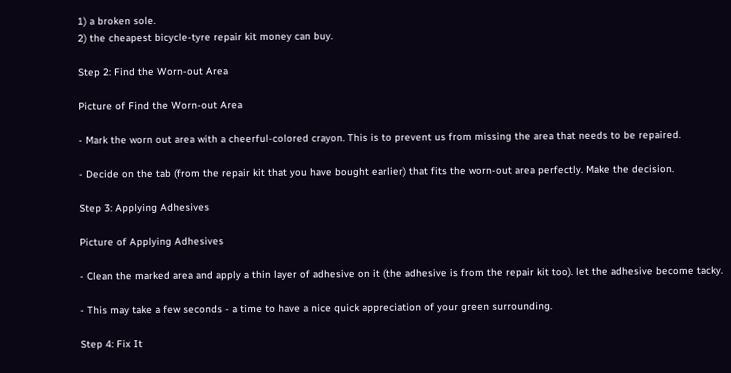1) a broken sole.
2) the cheapest bicycle-tyre repair kit money can buy.

Step 2: Find the Worn-out Area

Picture of Find the Worn-out Area

- Mark the worn out area with a cheerful-colored crayon. This is to prevent us from missing the area that needs to be repaired.

- Decide on the tab (from the repair kit that you have bought earlier) that fits the worn-out area perfectly. Make the decision.

Step 3: Applying Adhesives

Picture of Applying Adhesives

- Clean the marked area and apply a thin layer of adhesive on it (the adhesive is from the repair kit too). let the adhesive become tacky.

- This may take a few seconds - a time to have a nice quick appreciation of your green surrounding.

Step 4: Fix It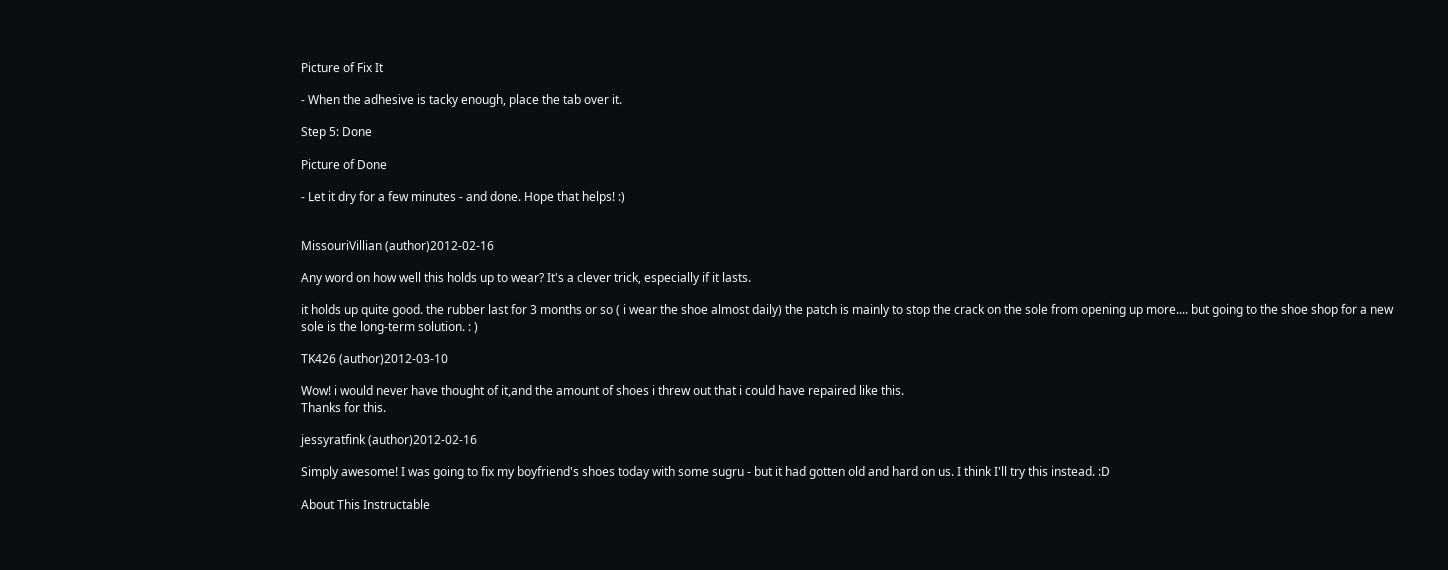Picture of Fix It

- When the adhesive is tacky enough, place the tab over it.

Step 5: Done

Picture of Done

- Let it dry for a few minutes - and done. Hope that helps! :)


MissouriVillian (author)2012-02-16

Any word on how well this holds up to wear? It's a clever trick, especially if it lasts.

it holds up quite good. the rubber last for 3 months or so ( i wear the shoe almost daily) the patch is mainly to stop the crack on the sole from opening up more.... but going to the shoe shop for a new sole is the long-term solution. : )

TK426 (author)2012-03-10

Wow! i would never have thought of it,and the amount of shoes i threw out that i could have repaired like this.
Thanks for this.

jessyratfink (author)2012-02-16

Simply awesome! I was going to fix my boyfriend's shoes today with some sugru - but it had gotten old and hard on us. I think I'll try this instead. :D

About This Instructable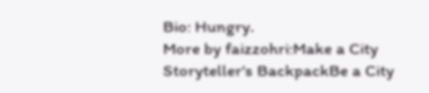Bio: Hungry.
More by faizzohri:Make a City Storyteller's BackpackBe a City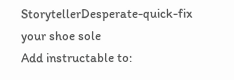StorytellerDesperate-quick-fix your shoe sole
Add instructable to: